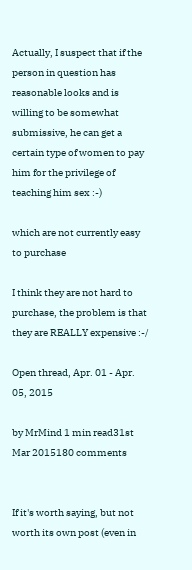Actually, I suspect that if the person in question has reasonable looks and is willing to be somewhat submissive, he can get a certain type of women to pay him for the privilege of teaching him sex :-)

which are not currently easy to purchase

I think they are not hard to purchase, the problem is that they are REALLY expensive :-/

Open thread, Apr. 01 - Apr. 05, 2015

by MrMind 1 min read31st Mar 2015180 comments


If it's worth saying, but not worth its own post (even in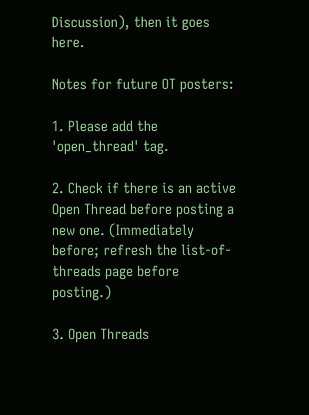Discussion), then it goes here.

Notes for future OT posters:

1. Please add the 'open_thread' tag.

2. Check if there is an active Open Thread before posting a new one. (Immediately before; refresh the list-of-threads page before posting.)

3. Open Threads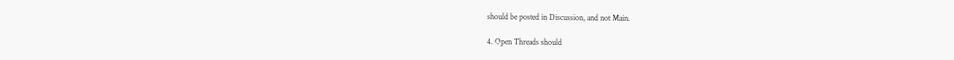should be posted in Discussion, and not Main.

4. Open Threads should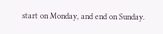start on Monday, and end on Sunday.